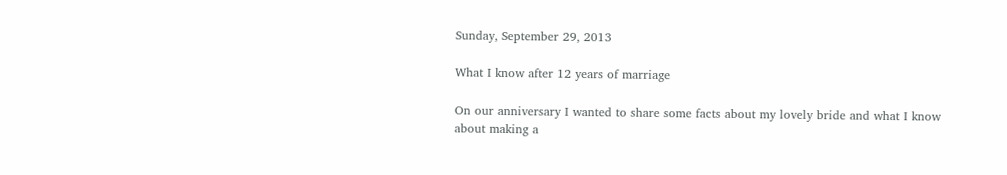Sunday, September 29, 2013

What I know after 12 years of marriage

On our anniversary I wanted to share some facts about my lovely bride and what I know about making a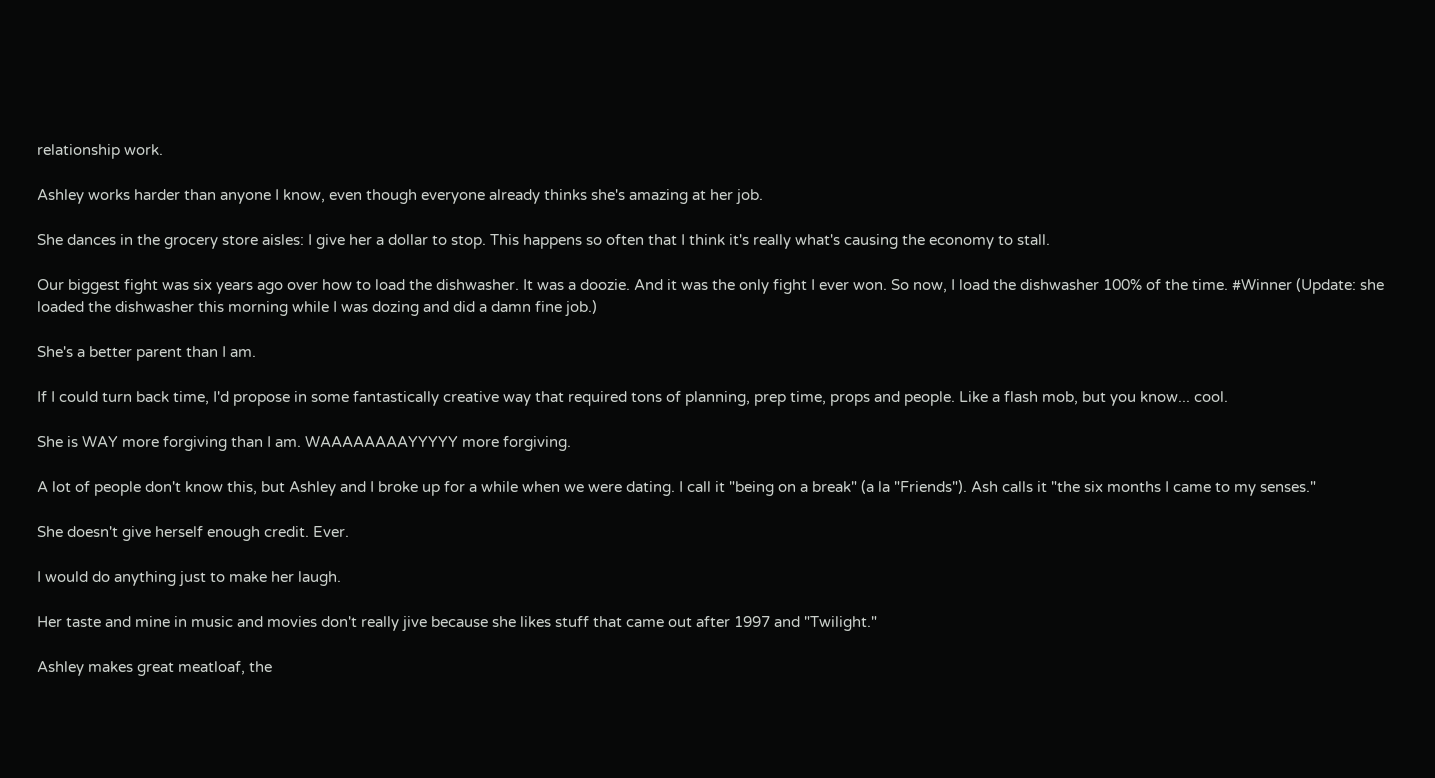relationship work.

Ashley works harder than anyone I know, even though everyone already thinks she's amazing at her job.

She dances in the grocery store aisles: I give her a dollar to stop. This happens so often that I think it's really what's causing the economy to stall.

Our biggest fight was six years ago over how to load the dishwasher. It was a doozie. And it was the only fight I ever won. So now, I load the dishwasher 100% of the time. #Winner (Update: she loaded the dishwasher this morning while I was dozing and did a damn fine job.)

She's a better parent than I am.

If I could turn back time, I'd propose in some fantastically creative way that required tons of planning, prep time, props and people. Like a flash mob, but you know... cool.

She is WAY more forgiving than I am. WAAAAAAAAYYYYY more forgiving.

A lot of people don't know this, but Ashley and I broke up for a while when we were dating. I call it "being on a break" (a la "Friends"). Ash calls it "the six months I came to my senses."

She doesn't give herself enough credit. Ever.

I would do anything just to make her laugh.

Her taste and mine in music and movies don't really jive because she likes stuff that came out after 1997 and "Twilight."

Ashley makes great meatloaf, the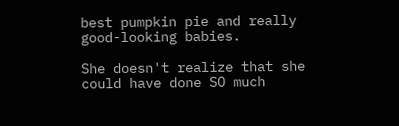best pumpkin pie and really good-looking babies.

She doesn't realize that she could have done SO much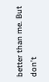better than me. But don't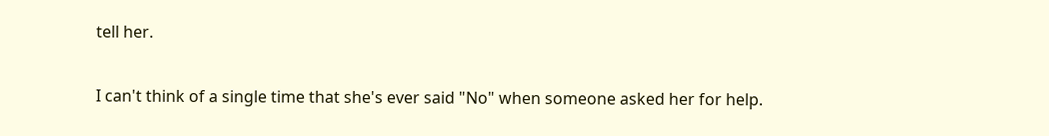tell her.

I can't think of a single time that she's ever said "No" when someone asked her for help.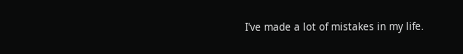I've made a lot of mistakes in my life.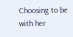Choosing to be with her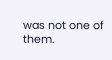was not one of them.